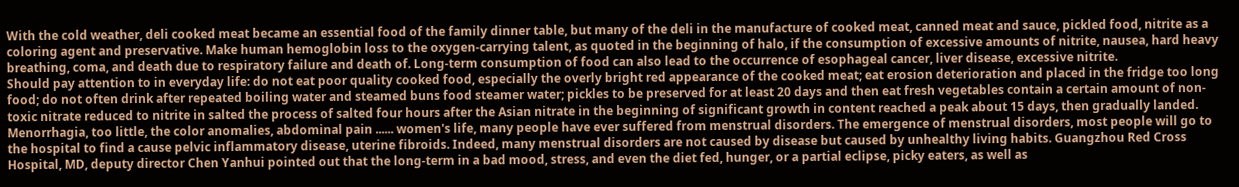With the cold weather, deli cooked meat became an essential food of the family dinner table, but many of the deli in the manufacture of cooked meat, canned meat and sauce, pickled food, nitrite as a coloring agent and preservative. Make human hemoglobin loss to the oxygen-carrying talent, as quoted in the beginning of halo, if the consumption of excessive amounts of nitrite, nausea, hard heavy breathing, coma, and death due to respiratory failure and death of. Long-term consumption of food can also lead to the occurrence of esophageal cancer, liver disease, excessive nitrite.
Should pay attention to in everyday life: do not eat poor quality cooked food, especially the overly bright red appearance of the cooked meat; eat erosion deterioration and placed in the fridge too long food; do not often drink after repeated boiling water and steamed buns food steamer water; pickles to be preserved for at least 20 days and then eat fresh vegetables contain a certain amount of non-toxic nitrate reduced to nitrite in salted the process of salted four hours after the Asian nitrate in the beginning of significant growth in content reached a peak about 15 days, then gradually landed.
Menorrhagia, too little, the color anomalies, abdominal pain ...... women's life, many people have ever suffered from menstrual disorders. The emergence of menstrual disorders, most people will go to the hospital to find a cause pelvic inflammatory disease, uterine fibroids. Indeed, many menstrual disorders are not caused by disease but caused by unhealthy living habits. Guangzhou Red Cross Hospital, MD, deputy director Chen Yanhui pointed out that the long-term in a bad mood, stress, and even the diet fed, hunger, or a partial eclipse, picky eaters, as well as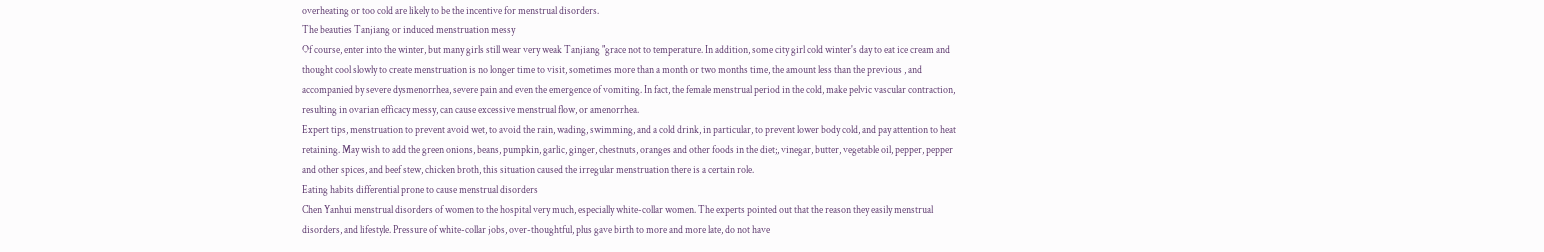overheating or too cold are likely to be the incentive for menstrual disorders.
The beauties Tanjiang or induced menstruation messy
Of course, enter into the winter, but many girls still wear very weak Tanjiang "grace not to temperature. In addition, some city girl cold winter's day to eat ice cream and thought cool slowly to create menstruation is no longer time to visit, sometimes more than a month or two months time, the amount less than the previous , and accompanied by severe dysmenorrhea, severe pain and even the emergence of vomiting. In fact, the female menstrual period in the cold, make pelvic vascular contraction, resulting in ovarian efficacy messy, can cause excessive menstrual flow, or amenorrhea.
Expert tips, menstruation to prevent avoid wet, to avoid the rain, wading, swimming, and a cold drink, in particular, to prevent lower body cold, and pay attention to heat retaining. May wish to add the green onions, beans, pumpkin, garlic, ginger, chestnuts, oranges and other foods in the diet;, vinegar, butter, vegetable oil, pepper, pepper and other spices, and beef stew, chicken broth, this situation caused the irregular menstruation there is a certain role.
Eating habits differential prone to cause menstrual disorders
Chen Yanhui menstrual disorders of women to the hospital very much, especially white-collar women. The experts pointed out that the reason they easily menstrual disorders, and lifestyle. Pressure of white-collar jobs, over-thoughtful, plus gave birth to more and more late, do not have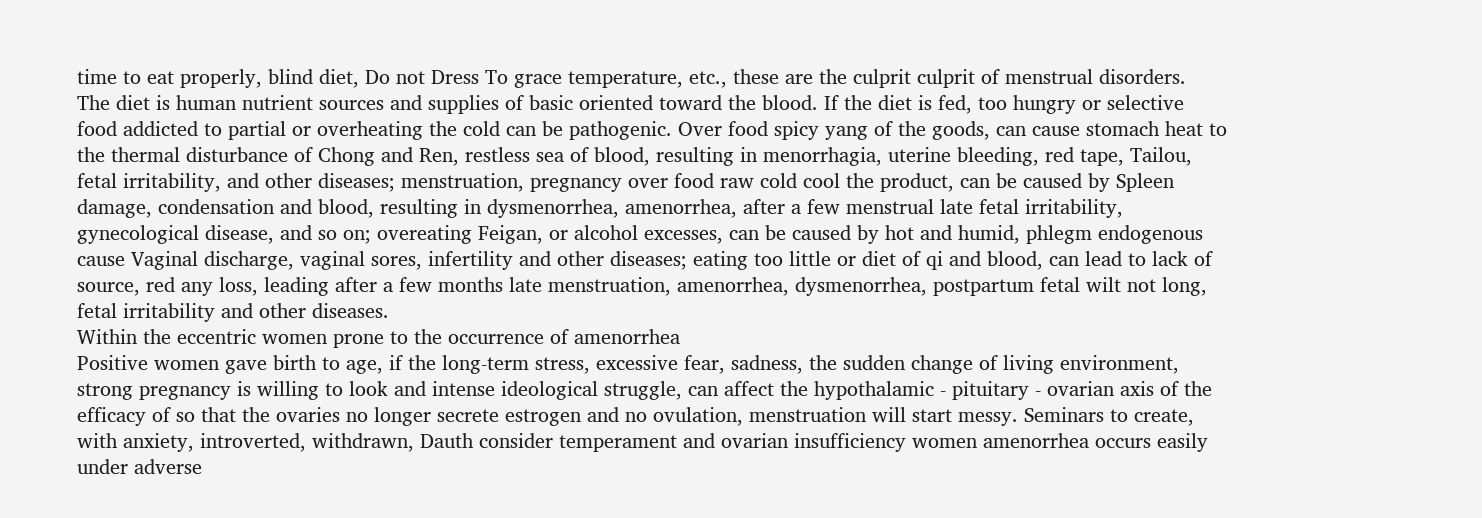time to eat properly, blind diet, Do not Dress To grace temperature, etc., these are the culprit culprit of menstrual disorders.
The diet is human nutrient sources and supplies of basic oriented toward the blood. If the diet is fed, too hungry or selective food addicted to partial or overheating the cold can be pathogenic. Over food spicy yang of the goods, can cause stomach heat to the thermal disturbance of Chong and Ren, restless sea of blood, resulting in menorrhagia, uterine bleeding, red tape, Tailou, fetal irritability, and other diseases; menstruation, pregnancy over food raw cold cool the product, can be caused by Spleen damage, condensation and blood, resulting in dysmenorrhea, amenorrhea, after a few menstrual late fetal irritability, gynecological disease, and so on; overeating Feigan, or alcohol excesses, can be caused by hot and humid, phlegm endogenous cause Vaginal discharge, vaginal sores, infertility and other diseases; eating too little or diet of qi and blood, can lead to lack of source, red any loss, leading after a few months late menstruation, amenorrhea, dysmenorrhea, postpartum fetal wilt not long, fetal irritability and other diseases.
Within the eccentric women prone to the occurrence of amenorrhea
Positive women gave birth to age, if the long-term stress, excessive fear, sadness, the sudden change of living environment, strong pregnancy is willing to look and intense ideological struggle, can affect the hypothalamic - pituitary - ovarian axis of the efficacy of so that the ovaries no longer secrete estrogen and no ovulation, menstruation will start messy. Seminars to create, with anxiety, introverted, withdrawn, Dauth consider temperament and ovarian insufficiency women amenorrhea occurs easily under adverse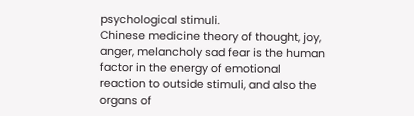psychological stimuli.
Chinese medicine theory of thought, joy, anger, melancholy sad fear is the human factor in the energy of emotional reaction to outside stimuli, and also the organs of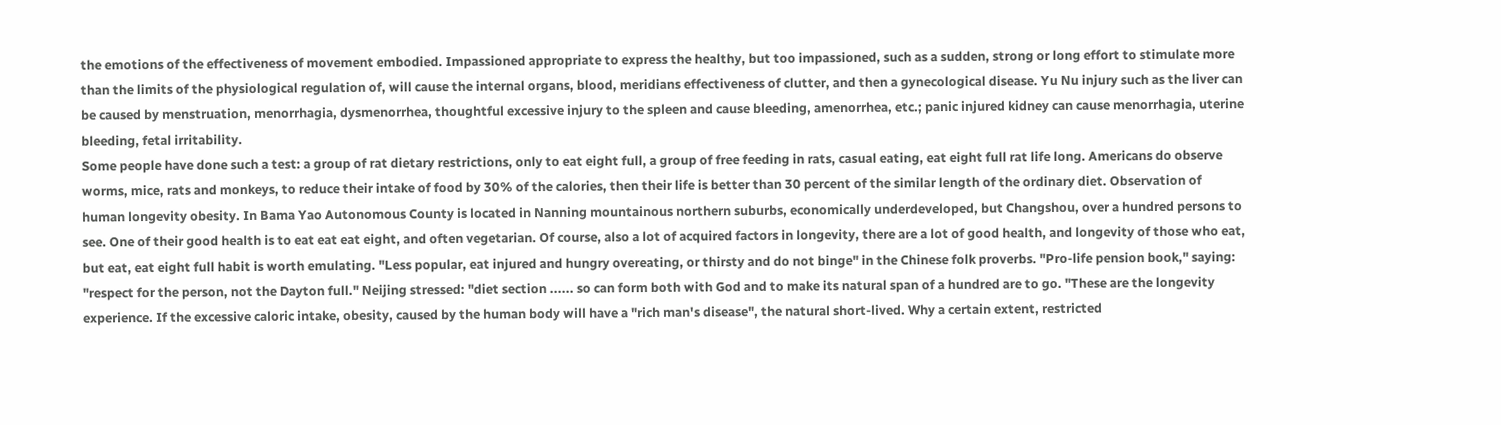the emotions of the effectiveness of movement embodied. Impassioned appropriate to express the healthy, but too impassioned, such as a sudden, strong or long effort to stimulate more than the limits of the physiological regulation of, will cause the internal organs, blood, meridians effectiveness of clutter, and then a gynecological disease. Yu Nu injury such as the liver can be caused by menstruation, menorrhagia, dysmenorrhea, thoughtful excessive injury to the spleen and cause bleeding, amenorrhea, etc.; panic injured kidney can cause menorrhagia, uterine bleeding, fetal irritability.
Some people have done such a test: a group of rat dietary restrictions, only to eat eight full, a group of free feeding in rats, casual eating, eat eight full rat life long. Americans do observe worms, mice, rats and monkeys, to reduce their intake of food by 30% of the calories, then their life is better than 30 percent of the similar length of the ordinary diet. Observation of human longevity obesity. In Bama Yao Autonomous County is located in Nanning mountainous northern suburbs, economically underdeveloped, but Changshou, over a hundred persons to see. One of their good health is to eat eat eat eight, and often vegetarian. Of course, also a lot of acquired factors in longevity, there are a lot of good health, and longevity of those who eat, but eat, eat eight full habit is worth emulating. "Less popular, eat injured and hungry overeating, or thirsty and do not binge" in the Chinese folk proverbs. "Pro-life pension book," saying: "respect for the person, not the Dayton full." Neijing stressed: "diet section ...... so can form both with God and to make its natural span of a hundred are to go. "These are the longevity experience. If the excessive caloric intake, obesity, caused by the human body will have a "rich man's disease", the natural short-lived. Why a certain extent, restricted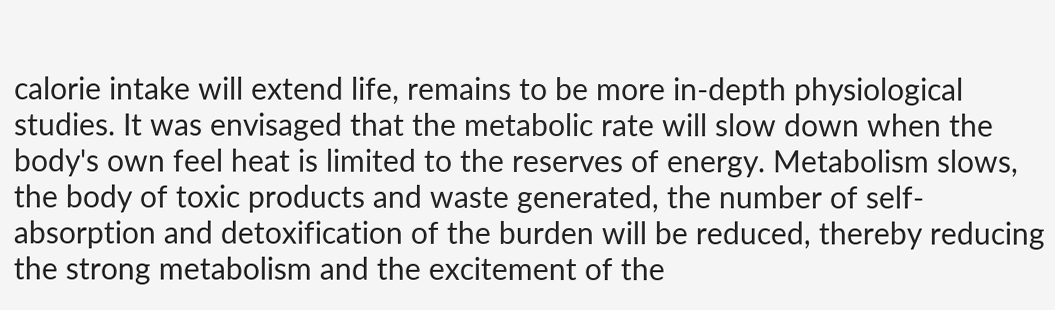calorie intake will extend life, remains to be more in-depth physiological studies. It was envisaged that the metabolic rate will slow down when the body's own feel heat is limited to the reserves of energy. Metabolism slows, the body of toxic products and waste generated, the number of self-absorption and detoxification of the burden will be reduced, thereby reducing the strong metabolism and the excitement of the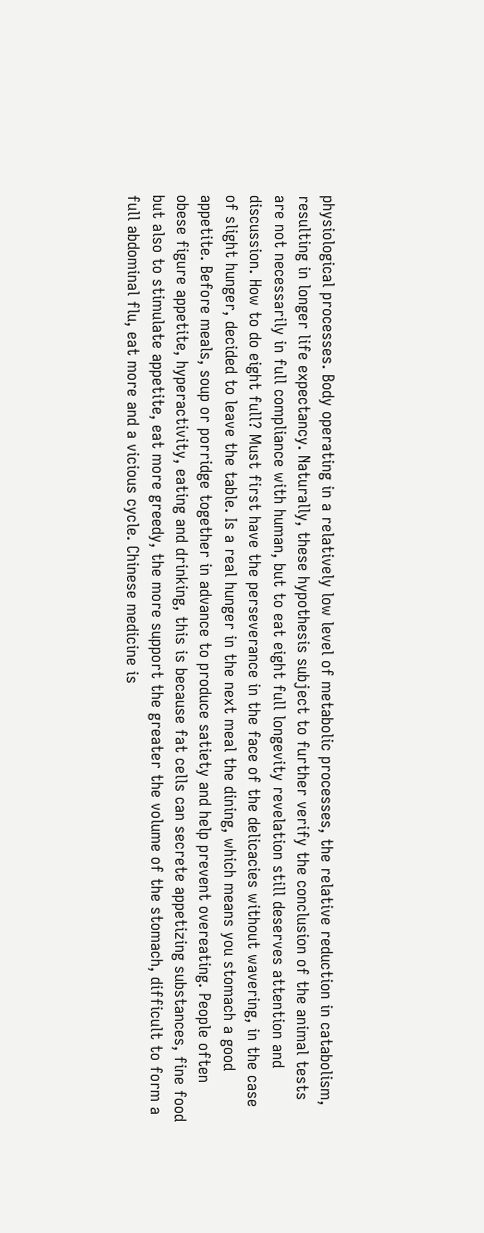physiological processes. Body operating in a relatively low level of metabolic processes, the relative reduction in catabolism, resulting in longer life expectancy. Naturally, these hypothesis subject to further verify the conclusion of the animal tests are not necessarily in full compliance with human, but to eat eight full longevity revelation still deserves attention and discussion. How to do eight full? Must first have the perseverance in the face of the delicacies without wavering, in the case of slight hunger, decided to leave the table. Is a real hunger in the next meal the dining, which means you stomach a good appetite. Before meals, soup or porridge together in advance to produce satiety and help prevent overeating. People often obese figure appetite, hyperactivity, eating and drinking, this is because fat cells can secrete appetizing substances, fine food but also to stimulate appetite, eat more greedy, the more support the greater the volume of the stomach, difficult to form a full abdominal flu, eat more and a vicious cycle. Chinese medicine is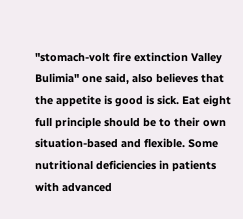"stomach-volt fire extinction Valley Bulimia" one said, also believes that the appetite is good is sick. Eat eight full principle should be to their own situation-based and flexible. Some nutritional deficiencies in patients with advanced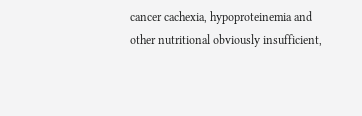cancer cachexia, hypoproteinemia and other nutritional obviously insufficient,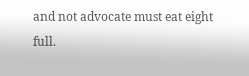and not advocate must eat eight full.